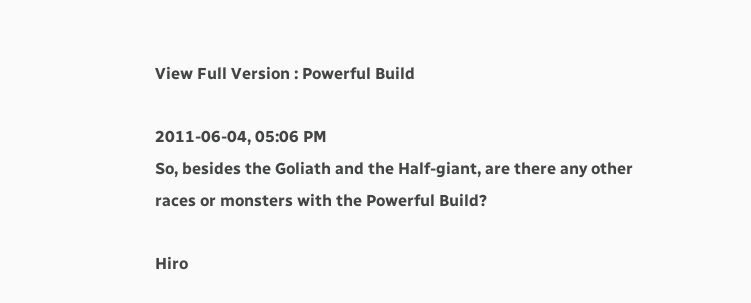View Full Version : Powerful Build

2011-06-04, 05:06 PM
So, besides the Goliath and the Half-giant, are there any other races or monsters with the Powerful Build?

Hiro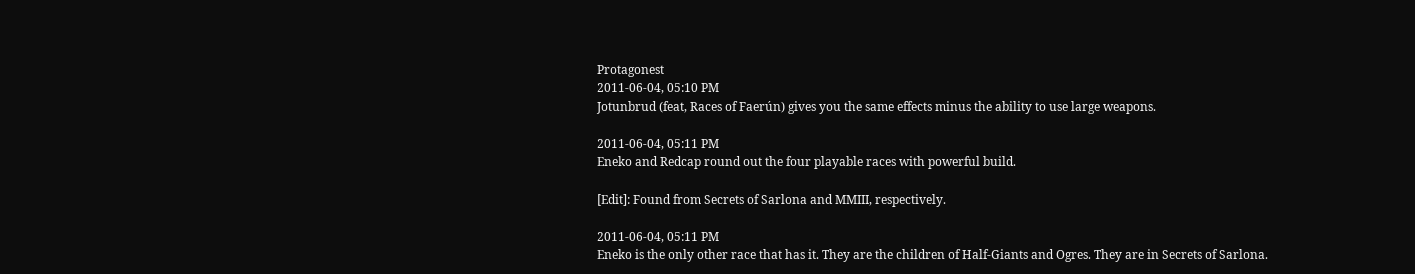Protagonest
2011-06-04, 05:10 PM
Jotunbrud (feat, Races of Faerún) gives you the same effects minus the ability to use large weapons.

2011-06-04, 05:11 PM
Eneko and Redcap round out the four playable races with powerful build.

[Edit]: Found from Secrets of Sarlona and MMIII, respectively.

2011-06-04, 05:11 PM
Eneko is the only other race that has it. They are the children of Half-Giants and Ogres. They are in Secrets of Sarlona.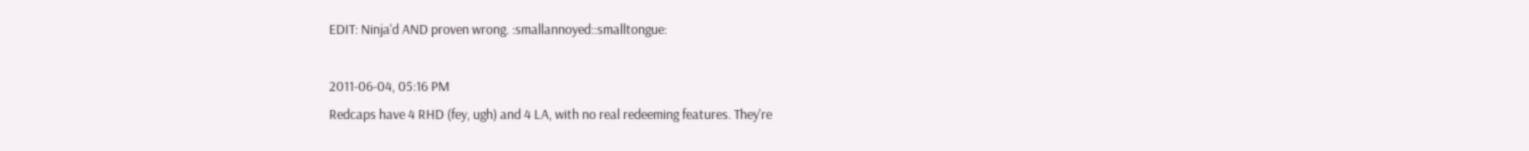EDIT: Ninja'd AND proven wrong. :smallannoyed::smalltongue:

2011-06-04, 05:16 PM
Redcaps have 4 RHD (fey, ugh) and 4 LA, with no real redeeming features. They're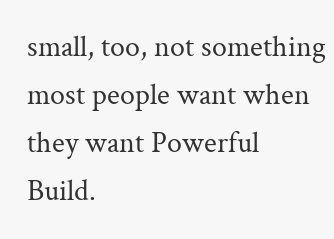small, too, not something most people want when they want Powerful Build.